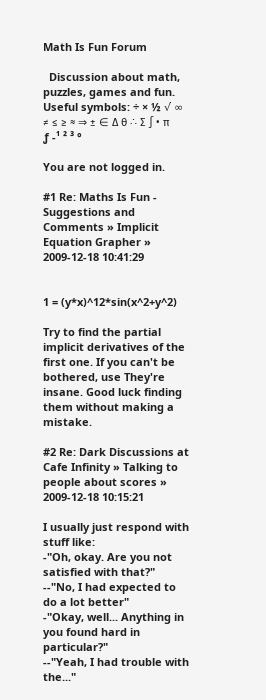Math Is Fun Forum

  Discussion about math, puzzles, games and fun.   Useful symbols: ÷ × ½ √ ∞ ≠ ≤ ≥ ≈ ⇒ ± ∈ Δ θ ∴ ∑ ∫ • π ƒ -¹ ² ³ °

You are not logged in.

#1 Re: Maths Is Fun - Suggestions and Comments » Implicit Equation Grapher » 2009-12-18 10:41:29


1 = (y*x)^12*sin(x^2+y^2)

Try to find the partial implicit derivatives of the first one. If you can't be bothered, use They're insane. Good luck finding them without making a mistake.

#2 Re: Dark Discussions at Cafe Infinity » Talking to people about scores » 2009-12-18 10:15:21

I usually just respond with stuff like:
-"Oh, okay. Are you not satisfied with that?"
--"No, I had expected to do a lot better"
-"Okay, well... Anything in you found hard in particular?"
--"Yeah, I had trouble with the..."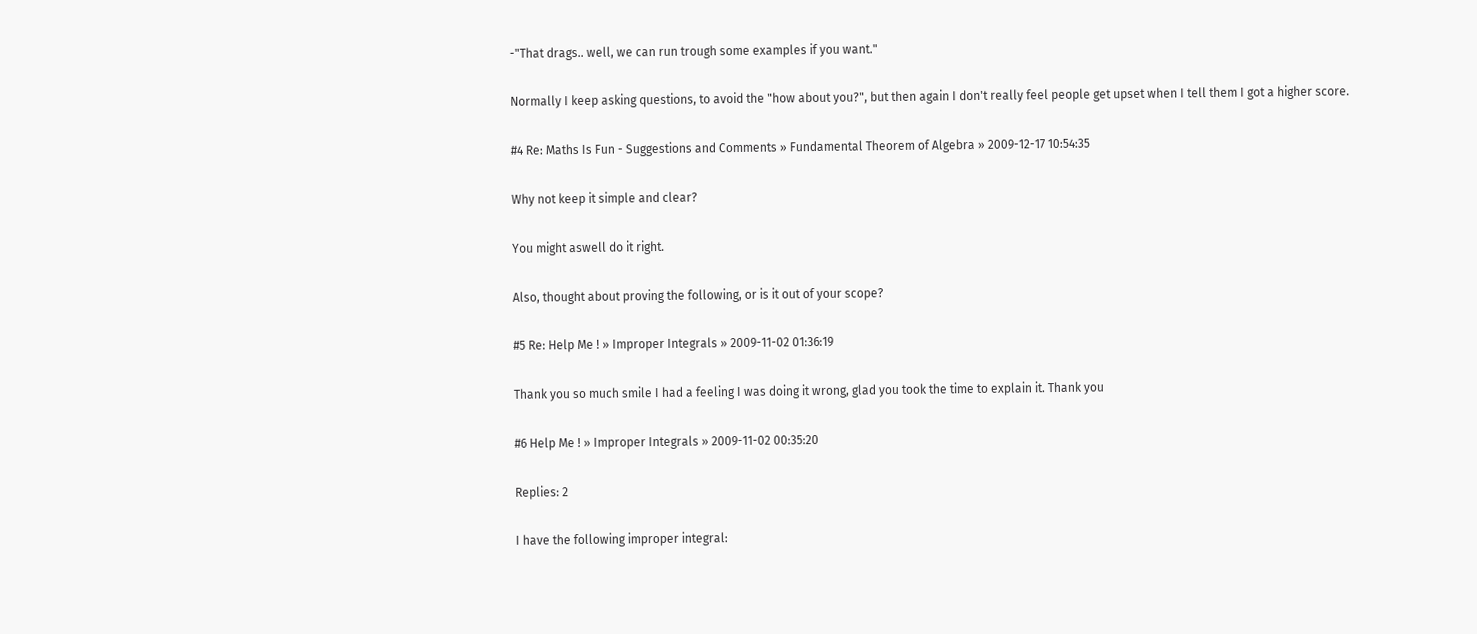-"That drags.. well, we can run trough some examples if you want."

Normally I keep asking questions, to avoid the "how about you?", but then again I don't really feel people get upset when I tell them I got a higher score.

#4 Re: Maths Is Fun - Suggestions and Comments » Fundamental Theorem of Algebra » 2009-12-17 10:54:35

Why not keep it simple and clear?

You might aswell do it right.

Also, thought about proving the following, or is it out of your scope?

#5 Re: Help Me ! » Improper Integrals » 2009-11-02 01:36:19

Thank you so much smile I had a feeling I was doing it wrong, glad you took the time to explain it. Thank you

#6 Help Me ! » Improper Integrals » 2009-11-02 00:35:20

Replies: 2

I have the following improper integral: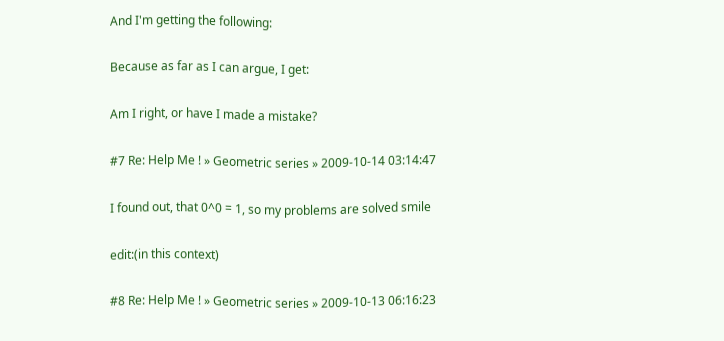And I'm getting the following:

Because as far as I can argue, I get:

Am I right, or have I made a mistake?

#7 Re: Help Me ! » Geometric series » 2009-10-14 03:14:47

I found out, that 0^0 = 1, so my problems are solved smile

edit:(in this context)

#8 Re: Help Me ! » Geometric series » 2009-10-13 06:16:23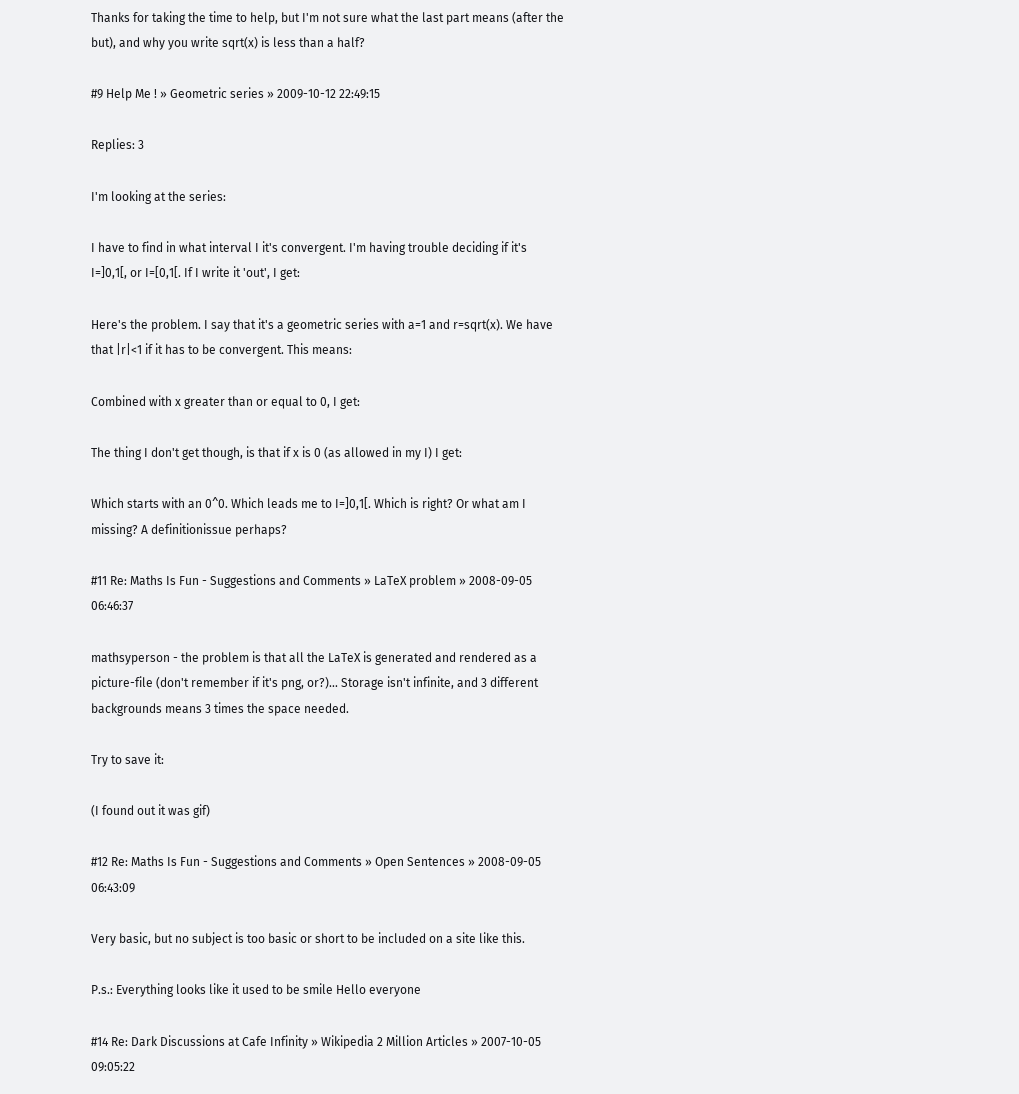Thanks for taking the time to help, but I'm not sure what the last part means (after the but), and why you write sqrt(x) is less than a half?

#9 Help Me ! » Geometric series » 2009-10-12 22:49:15

Replies: 3

I'm looking at the series:

I have to find in what interval I it's convergent. I'm having trouble deciding if it's I=]0,1[, or I=[0,1[. If I write it 'out', I get:

Here's the problem. I say that it's a geometric series with a=1 and r=sqrt(x). We have that |r|<1 if it has to be convergent. This means:

Combined with x greater than or equal to 0, I get:

The thing I don't get though, is that if x is 0 (as allowed in my I) I get:

Which starts with an 0^0. Which leads me to I=]0,1[. Which is right? Or what am I missing? A definitionissue perhaps?

#11 Re: Maths Is Fun - Suggestions and Comments » LaTeX problem » 2008-09-05 06:46:37

mathsyperson - the problem is that all the LaTeX is generated and rendered as a picture-file (don't remember if it's png, or?)... Storage isn't infinite, and 3 different backgrounds means 3 times the space needed.

Try to save it:

(I found out it was gif)

#12 Re: Maths Is Fun - Suggestions and Comments » Open Sentences » 2008-09-05 06:43:09

Very basic, but no subject is too basic or short to be included on a site like this.

P.s.: Everything looks like it used to be smile Hello everyone

#14 Re: Dark Discussions at Cafe Infinity » Wikipedia 2 Million Articles » 2007-10-05 09:05:22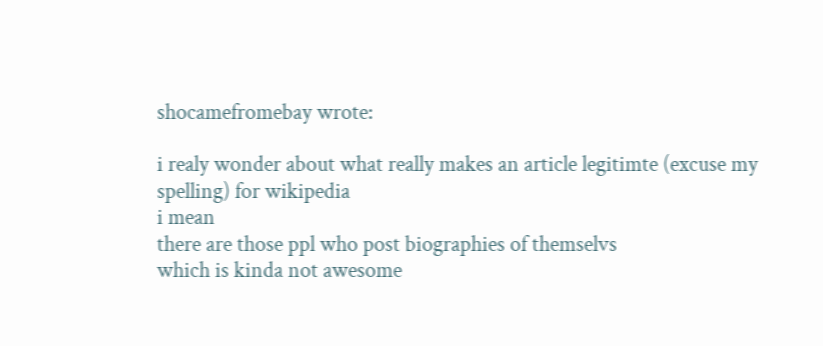shocamefromebay wrote:

i realy wonder about what really makes an article legitimte (excuse my spelling) for wikipedia
i mean
there are those ppl who post biographies of themselvs
which is kinda not awesome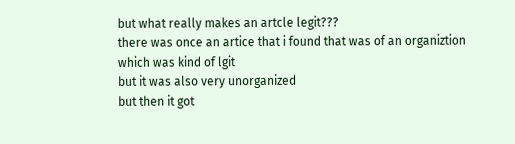but what really makes an artcle legit???
there was once an artice that i found that was of an organiztion
which was kind of lgit
but it was also very unorganized
but then it got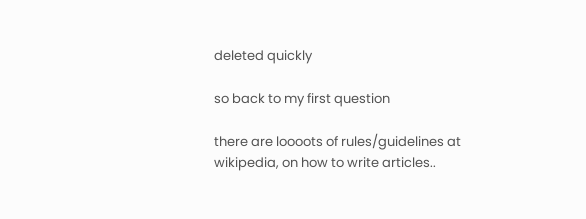deleted quickly

so back to my first question

there are loooots of rules/guidelines at wikipedia, on how to write articles..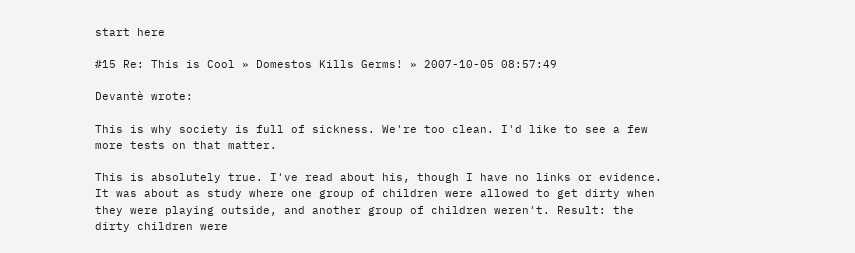start here

#15 Re: This is Cool » Domestos Kills Germs! » 2007-10-05 08:57:49

Devantè wrote:

This is why society is full of sickness. We're too clean. I'd like to see a few more tests on that matter.

This is absolutely true. I've read about his, though I have no links or evidence. It was about as study where one group of children were allowed to get dirty when they were playing outside, and another group of children weren't. Result: the dirty children were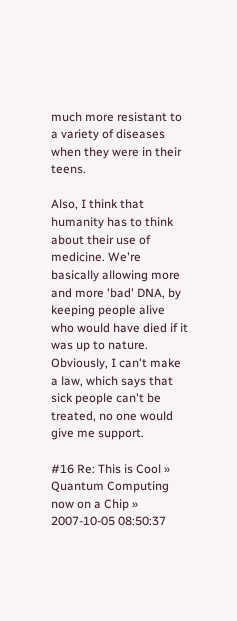much more resistant to a variety of diseases when they were in their teens.

Also, I think that humanity has to think about their use of medicine. We're basically allowing more and more 'bad' DNA, by keeping people alive who would have died if it was up to nature. Obviously, I can't make a law, which says that sick people can't be treated, no one would give me support.

#16 Re: This is Cool » Quantum Computing now on a Chip » 2007-10-05 08:50:37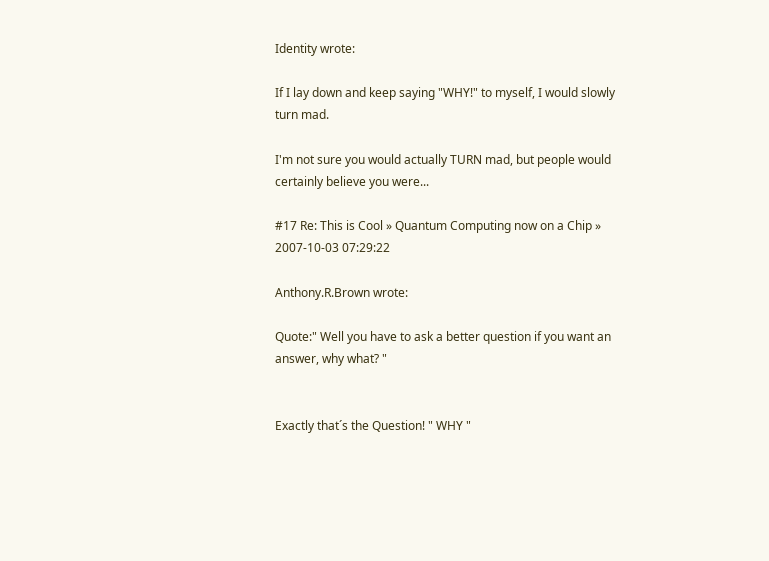Identity wrote:

If I lay down and keep saying "WHY!" to myself, I would slowly turn mad.

I'm not sure you would actually TURN mad, but people would certainly believe you were...

#17 Re: This is Cool » Quantum Computing now on a Chip » 2007-10-03 07:29:22

Anthony.R.Brown wrote:

Quote:" Well you have to ask a better question if you want an answer, why what? "


Exactly that´s the Question! " WHY "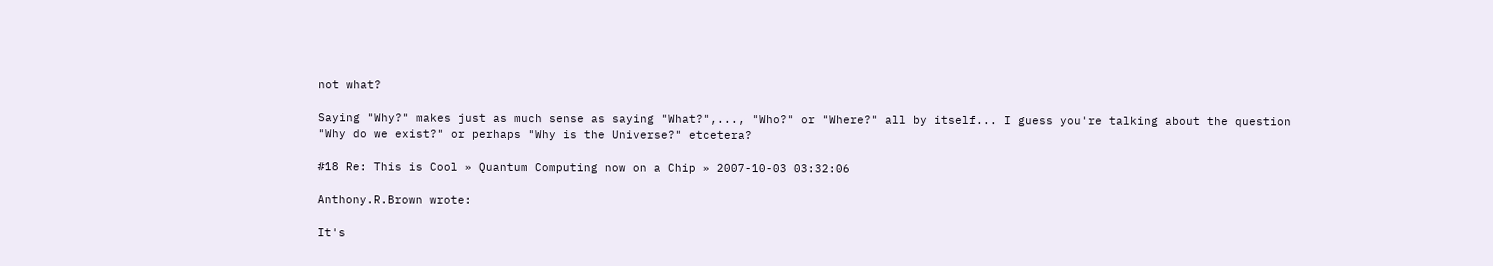not what?

Saying "Why?" makes just as much sense as saying "What?",..., "Who?" or "Where?" all by itself... I guess you're talking about the question "Why do we exist?" or perhaps "Why is the Universe?" etcetera?

#18 Re: This is Cool » Quantum Computing now on a Chip » 2007-10-03 03:32:06

Anthony.R.Brown wrote:

It's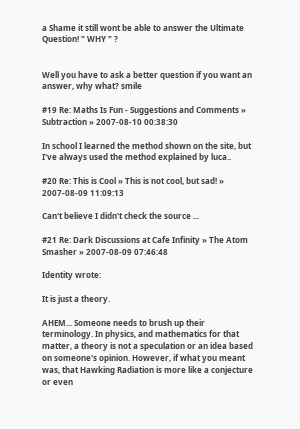a Shame it still wont be able to answer the Ultimate Question! " WHY " ?


Well you have to ask a better question if you want an answer, why what? smile

#19 Re: Maths Is Fun - Suggestions and Comments » Subtraction » 2007-08-10 00:38:30

In school I learned the method shown on the site, but I've always used the method explained by luca..

#20 Re: This is Cool » This is not cool, but sad! » 2007-08-09 11:09:13

Can't believe I didn't check the source ...

#21 Re: Dark Discussions at Cafe Infinity » The Atom Smasher » 2007-08-09 07:46:48

Identity wrote:

It is just a theory.

AHEM... Someone needs to brush up their terminology. In physics, and mathematics for that matter, a theory is not a speculation or an idea based on someone's opinion. However, if what you meant was, that Hawking Radiation is more like a conjecture or even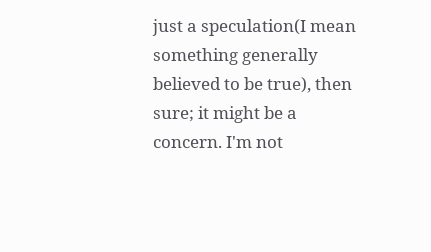just a speculation(I mean something generally believed to be true), then sure; it might be a concern. I'm not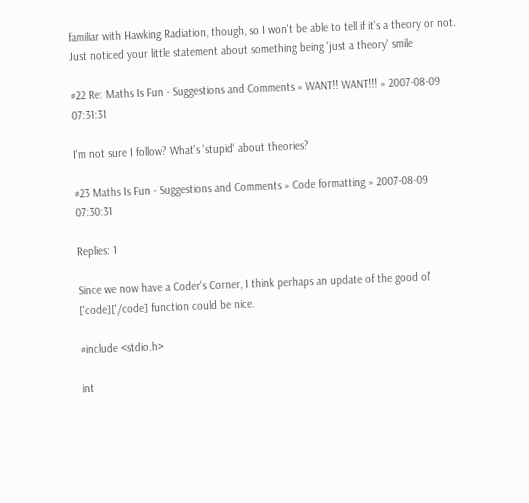familiar with Hawking Radiation, though, so I won't be able to tell if it's a theory or not. Just noticed your little statement about something being 'just a theory' smile

#22 Re: Maths Is Fun - Suggestions and Comments » WANT!! WANT!!! » 2007-08-09 07:31:31

I'm not sure I follow? What's 'stupid' about theories?

#23 Maths Is Fun - Suggestions and Comments » Code formatting » 2007-08-09 07:30:31

Replies: 1

Since we now have a Coder's Corner, I think perhaps an update of the good ol'  ['code]['/code] function could be nice.

#include <stdio.h>

int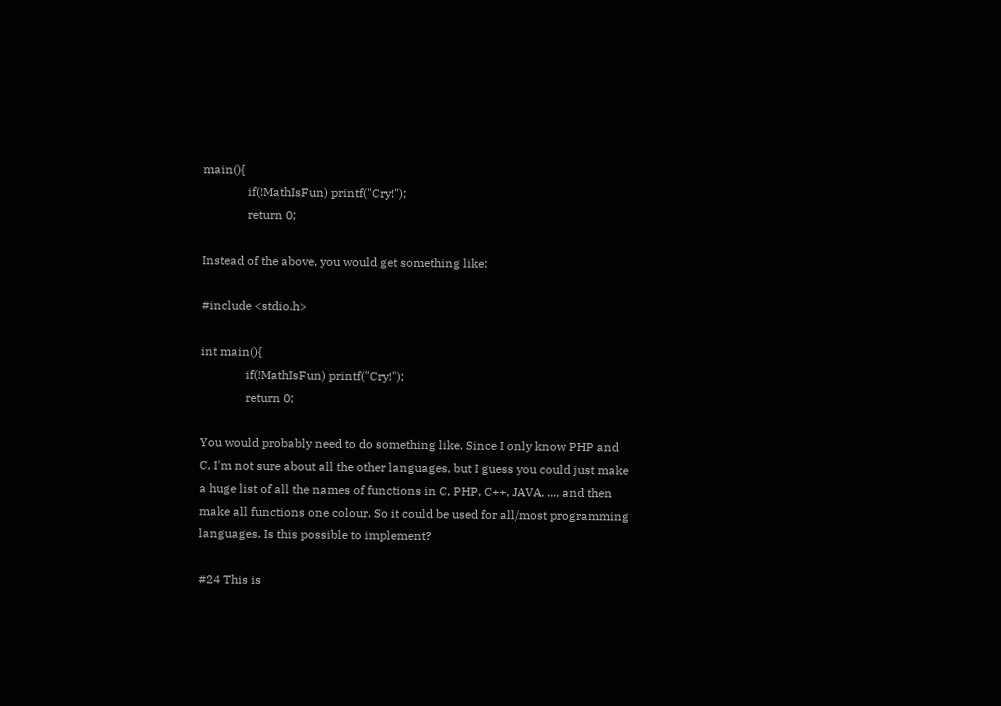main(){
               if(!MathIsFun) printf("Cry!");
               return 0;

Instead of the above, you would get something like:

#include <stdio.h>

int main(){
               if(!MathIsFun) printf("Cry!");
               return 0;

You would probably need to do something like. Since I only know PHP and C, I'm not sure about all the other languages, but I guess you could just make a huge list of all the names of functions in C, PHP, C++, JAVA, ..., and then make all functions one colour. So it could be used for all/most programming languages. Is this possible to implement?

#24 This is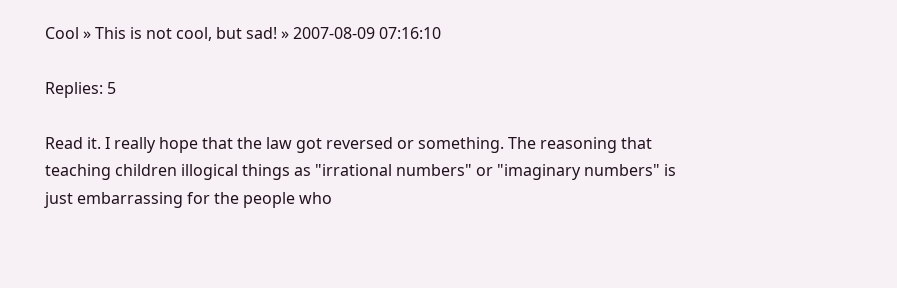Cool » This is not cool, but sad! » 2007-08-09 07:16:10

Replies: 5

Read it. I really hope that the law got reversed or something. The reasoning that teaching children illogical things as "irrational numbers" or "imaginary numbers" is just embarrassing for the people who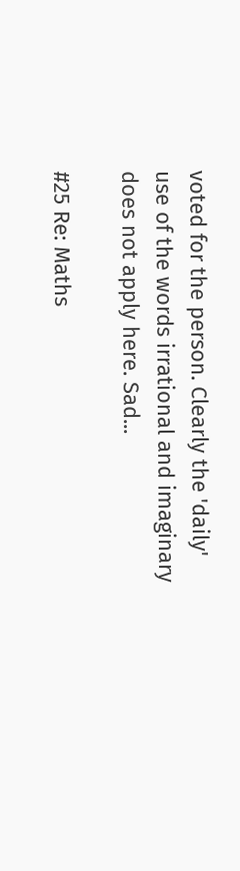voted for the person. Clearly the 'daily' use of the words irrational and imaginary does not apply here. Sad...

#25 Re: Maths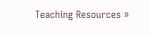Teaching Resources »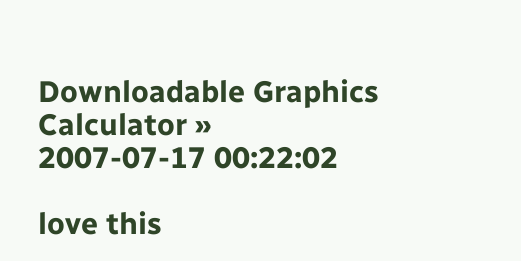Downloadable Graphics Calculator » 2007-07-17 00:22:02

love this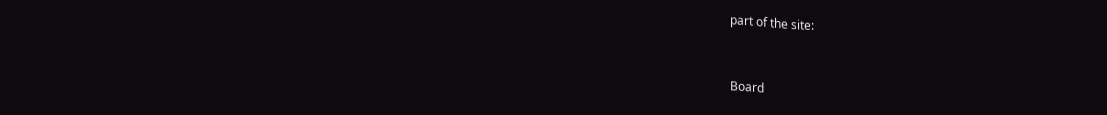part of the site:


Board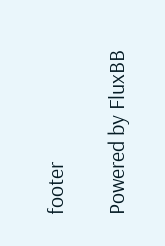footer

Powered by FluxBB